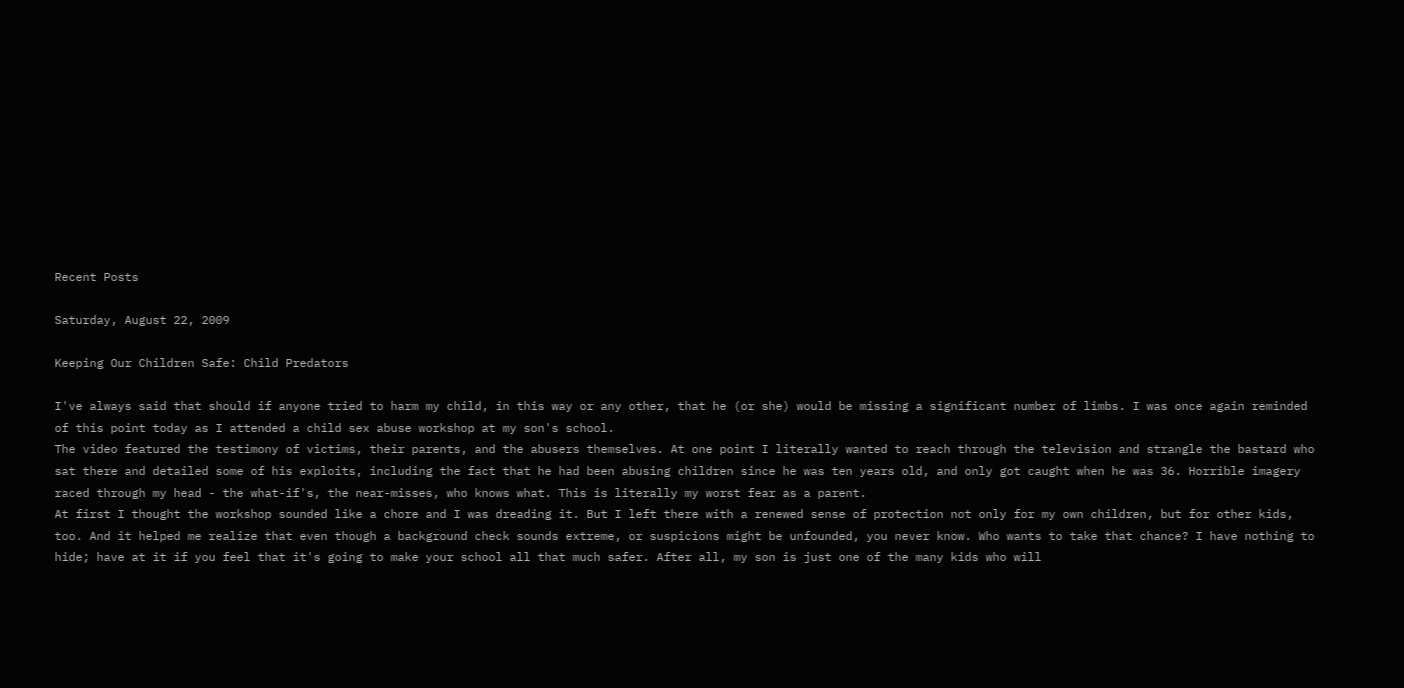Recent Posts

Saturday, August 22, 2009

Keeping Our Children Safe: Child Predators

I've always said that should if anyone tried to harm my child, in this way or any other, that he (or she) would be missing a significant number of limbs. I was once again reminded of this point today as I attended a child sex abuse workshop at my son's school.
The video featured the testimony of victims, their parents, and the abusers themselves. At one point I literally wanted to reach through the television and strangle the bastard who sat there and detailed some of his exploits, including the fact that he had been abusing children since he was ten years old, and only got caught when he was 36. Horrible imagery raced through my head - the what-if's, the near-misses, who knows what. This is literally my worst fear as a parent.
At first I thought the workshop sounded like a chore and I was dreading it. But I left there with a renewed sense of protection not only for my own children, but for other kids, too. And it helped me realize that even though a background check sounds extreme, or suspicions might be unfounded, you never know. Who wants to take that chance? I have nothing to hide; have at it if you feel that it's going to make your school all that much safer. After all, my son is just one of the many kids who will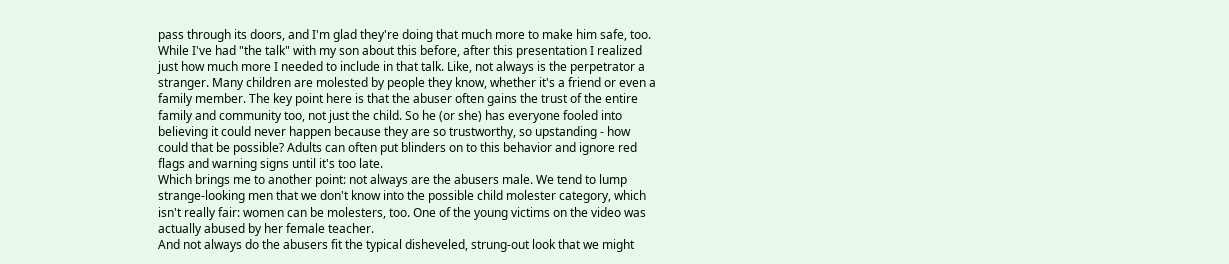pass through its doors, and I'm glad they're doing that much more to make him safe, too.
While I've had "the talk" with my son about this before, after this presentation I realized just how much more I needed to include in that talk. Like, not always is the perpetrator a stranger. Many children are molested by people they know, whether it's a friend or even a family member. The key point here is that the abuser often gains the trust of the entire family and community too, not just the child. So he (or she) has everyone fooled into believing it could never happen because they are so trustworthy, so upstanding - how could that be possible? Adults can often put blinders on to this behavior and ignore red flags and warning signs until it's too late.
Which brings me to another point: not always are the abusers male. We tend to lump strange-looking men that we don't know into the possible child molester category, which isn't really fair: women can be molesters, too. One of the young victims on the video was actually abused by her female teacher.
And not always do the abusers fit the typical disheveled, strung-out look that we might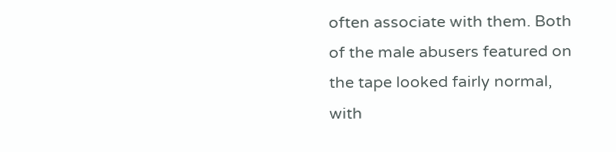often associate with them. Both of the male abusers featured on the tape looked fairly normal, with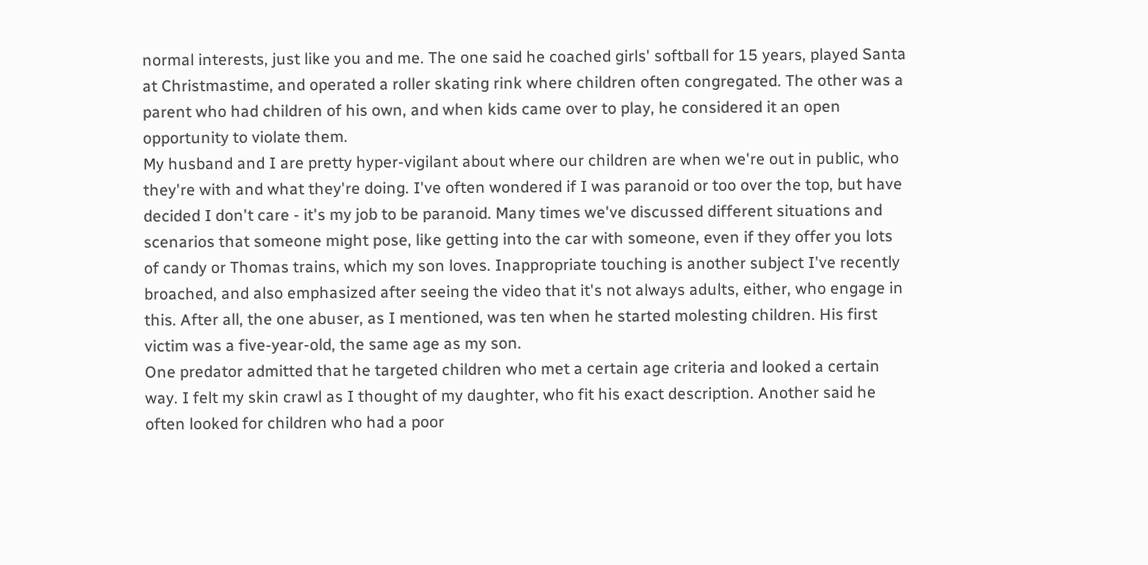normal interests, just like you and me. The one said he coached girls' softball for 15 years, played Santa at Christmastime, and operated a roller skating rink where children often congregated. The other was a parent who had children of his own, and when kids came over to play, he considered it an open opportunity to violate them.
My husband and I are pretty hyper-vigilant about where our children are when we're out in public, who they're with and what they're doing. I've often wondered if I was paranoid or too over the top, but have decided I don't care - it's my job to be paranoid. Many times we've discussed different situations and scenarios that someone might pose, like getting into the car with someone, even if they offer you lots of candy or Thomas trains, which my son loves. Inappropriate touching is another subject I've recently broached, and also emphasized after seeing the video that it's not always adults, either, who engage in this. After all, the one abuser, as I mentioned, was ten when he started molesting children. His first victim was a five-year-old, the same age as my son.
One predator admitted that he targeted children who met a certain age criteria and looked a certain way. I felt my skin crawl as I thought of my daughter, who fit his exact description. Another said he often looked for children who had a poor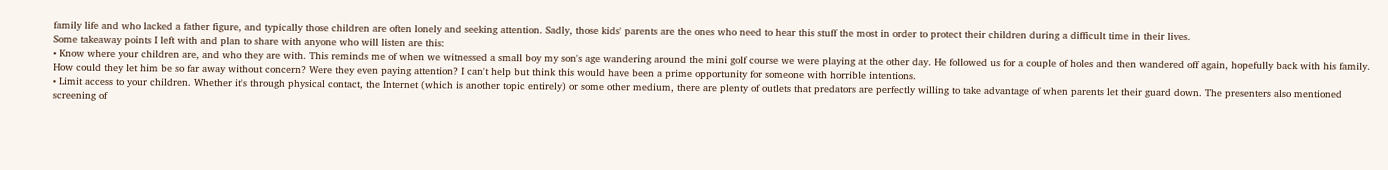family life and who lacked a father figure, and typically those children are often lonely and seeking attention. Sadly, those kids' parents are the ones who need to hear this stuff the most in order to protect their children during a difficult time in their lives.
Some takeaway points I left with and plan to share with anyone who will listen are this:
• Know where your children are, and who they are with. This reminds me of when we witnessed a small boy my son's age wandering around the mini golf course we were playing at the other day. He followed us for a couple of holes and then wandered off again, hopefully back with his family. How could they let him be so far away without concern? Were they even paying attention? I can't help but think this would have been a prime opportunity for someone with horrible intentions.
• Limit access to your children. Whether it's through physical contact, the Internet (which is another topic entirely) or some other medium, there are plenty of outlets that predators are perfectly willing to take advantage of when parents let their guard down. The presenters also mentioned screening of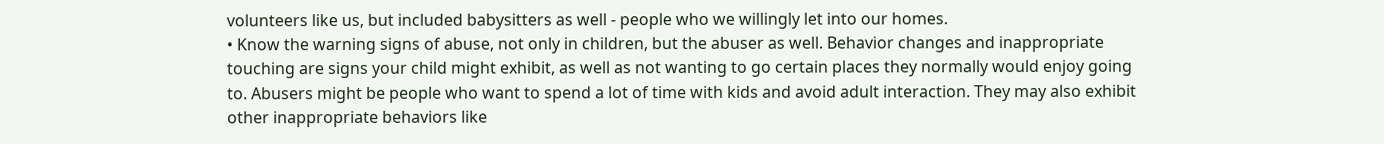volunteers like us, but included babysitters as well - people who we willingly let into our homes.
• Know the warning signs of abuse, not only in children, but the abuser as well. Behavior changes and inappropriate touching are signs your child might exhibit, as well as not wanting to go certain places they normally would enjoy going to. Abusers might be people who want to spend a lot of time with kids and avoid adult interaction. They may also exhibit other inappropriate behaviors like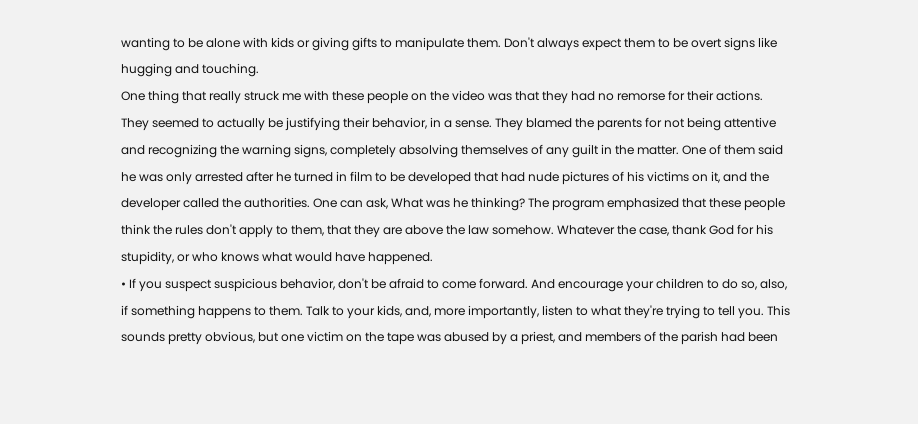wanting to be alone with kids or giving gifts to manipulate them. Don't always expect them to be overt signs like hugging and touching.
One thing that really struck me with these people on the video was that they had no remorse for their actions. They seemed to actually be justifying their behavior, in a sense. They blamed the parents for not being attentive and recognizing the warning signs, completely absolving themselves of any guilt in the matter. One of them said he was only arrested after he turned in film to be developed that had nude pictures of his victims on it, and the developer called the authorities. One can ask, What was he thinking? The program emphasized that these people think the rules don't apply to them, that they are above the law somehow. Whatever the case, thank God for his stupidity, or who knows what would have happened.
• If you suspect suspicious behavior, don't be afraid to come forward. And encourage your children to do so, also, if something happens to them. Talk to your kids, and, more importantly, listen to what they're trying to tell you. This sounds pretty obvious, but one victim on the tape was abused by a priest, and members of the parish had been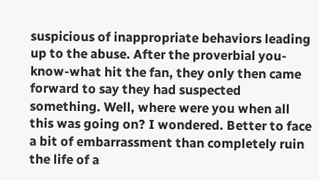suspicious of inappropriate behaviors leading up to the abuse. After the proverbial you-know-what hit the fan, they only then came forward to say they had suspected something. Well, where were you when all this was going on? I wondered. Better to face a bit of embarrassment than completely ruin the life of a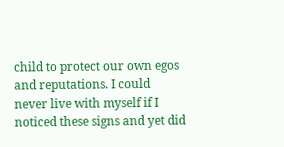child to protect our own egos and reputations. I could never live with myself if I noticed these signs and yet did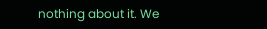nothing about it. We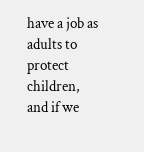have a job as adults to protect children, and if we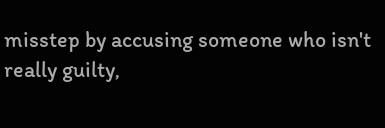misstep by accusing someone who isn't really guilty,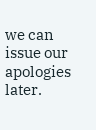we can issue our apologies later.